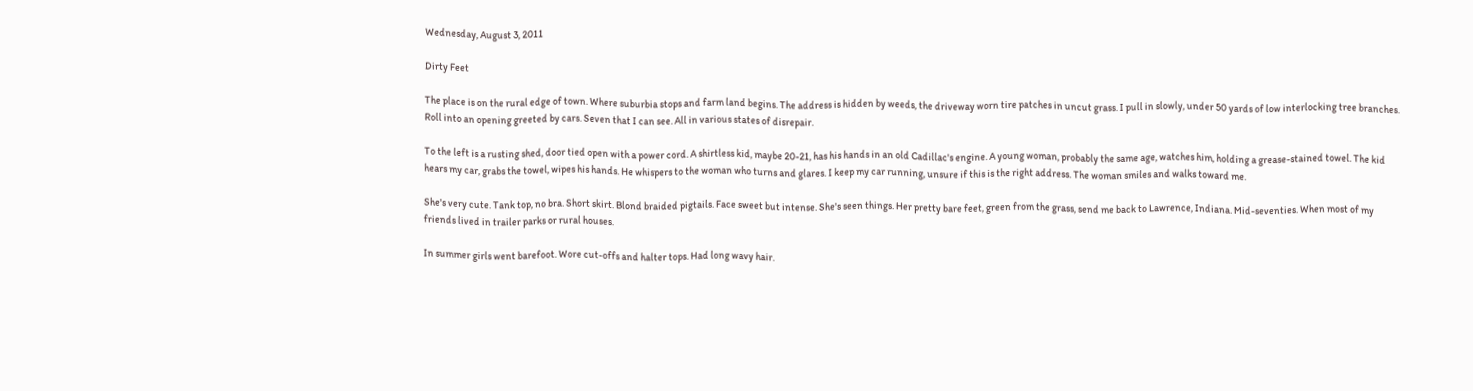Wednesday, August 3, 2011

Dirty Feet

The place is on the rural edge of town. Where suburbia stops and farm land begins. The address is hidden by weeds, the driveway worn tire patches in uncut grass. I pull in slowly, under 50 yards of low interlocking tree branches. Roll into an opening greeted by cars. Seven that I can see. All in various states of disrepair.

To the left is a rusting shed, door tied open with a power cord. A shirtless kid, maybe 20-21, has his hands in an old Cadillac's engine. A young woman, probably the same age, watches him, holding a grease-stained towel. The kid hears my car, grabs the towel, wipes his hands. He whispers to the woman who turns and glares. I keep my car running, unsure if this is the right address. The woman smiles and walks toward me.

She's very cute. Tank top, no bra. Short skirt. Blond braided pigtails. Face sweet but intense. She's seen things. Her pretty bare feet, green from the grass, send me back to Lawrence, Indiana. Mid-seventies. When most of my friends lived in trailer parks or rural houses.

In summer girls went barefoot. Wore cut-offs and halter tops. Had long wavy hair.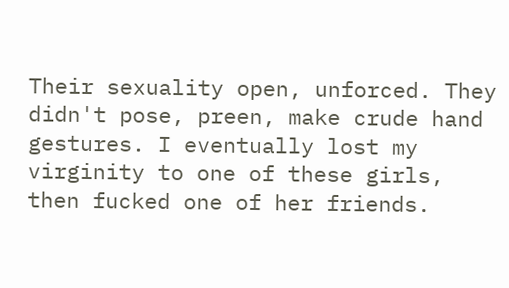Their sexuality open, unforced. They didn't pose, preen, make crude hand gestures. I eventually lost my virginity to one of these girls, then fucked one of her friends.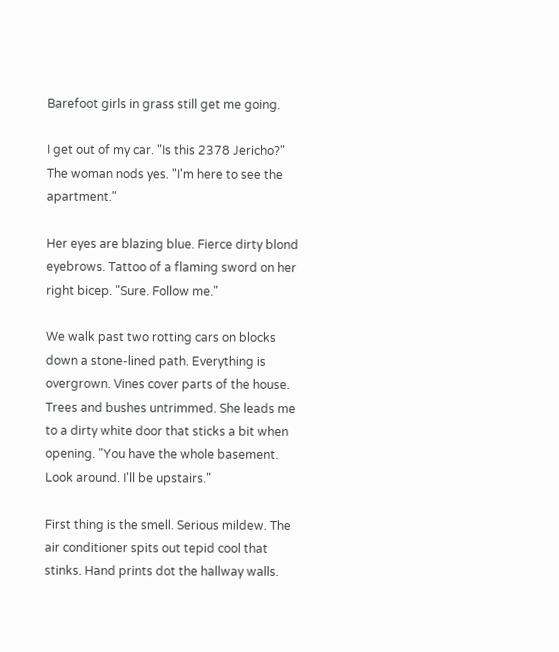Barefoot girls in grass still get me going.

I get out of my car. "Is this 2378 Jericho?" The woman nods yes. "I'm here to see the apartment."

Her eyes are blazing blue. Fierce dirty blond eyebrows. Tattoo of a flaming sword on her right bicep. "Sure. Follow me."

We walk past two rotting cars on blocks down a stone-lined path. Everything is overgrown. Vines cover parts of the house. Trees and bushes untrimmed. She leads me to a dirty white door that sticks a bit when opening. "You have the whole basement. Look around. I'll be upstairs."

First thing is the smell. Serious mildew. The air conditioner spits out tepid cool that stinks. Hand prints dot the hallway walls.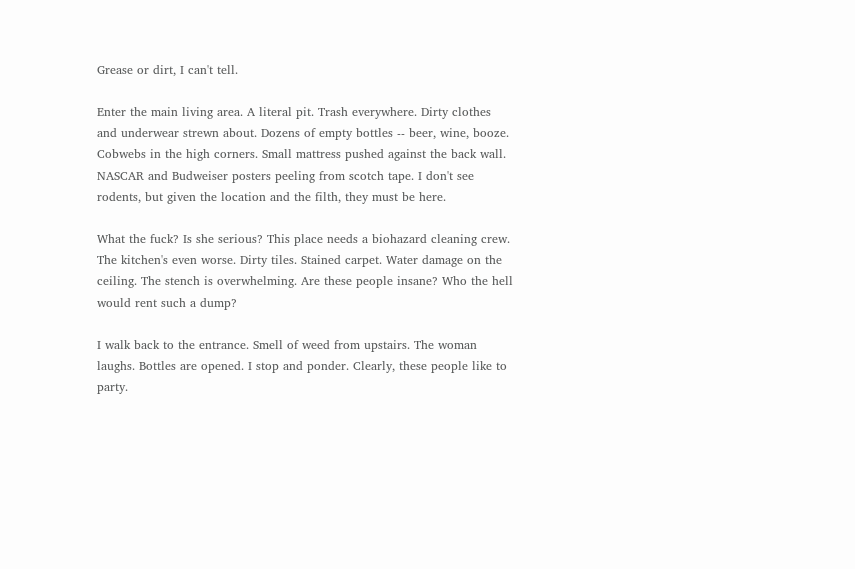Grease or dirt, I can't tell.

Enter the main living area. A literal pit. Trash everywhere. Dirty clothes and underwear strewn about. Dozens of empty bottles -- beer, wine, booze. Cobwebs in the high corners. Small mattress pushed against the back wall. NASCAR and Budweiser posters peeling from scotch tape. I don't see rodents, but given the location and the filth, they must be here.

What the fuck? Is she serious? This place needs a biohazard cleaning crew. The kitchen's even worse. Dirty tiles. Stained carpet. Water damage on the ceiling. The stench is overwhelming. Are these people insane? Who the hell would rent such a dump?

I walk back to the entrance. Smell of weed from upstairs. The woman laughs. Bottles are opened. I stop and ponder. Clearly, these people like to party.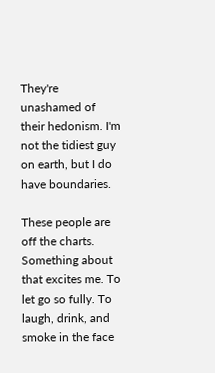They're unashamed of their hedonism. I'm not the tidiest guy on earth, but I do have boundaries.

These people are off the charts. Something about that excites me. To let go so fully. To laugh, drink, and smoke in the face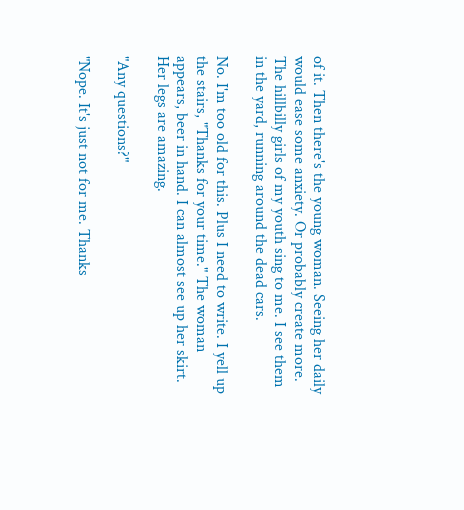of it. Then there's the young woman. Seeing her daily would ease some anxiety. Or probably create more. The hillbilly girls of my youth sing to me. I see them in the yard, running around the dead cars.

No. I'm too old for this. Plus I need to write. I yell up the stairs, "Thanks for your time." The woman appears, beer in hand. I can almost see up her skirt. Her legs are amazing.

"Any questions?"

"Nope. It's just not for me. Thanks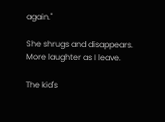again."

She shrugs and disappears. More laughter as I leave.

The kid's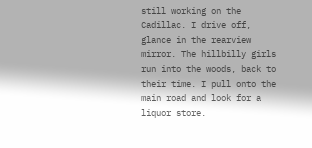still working on the Cadillac. I drive off, glance in the rearview mirror. The hillbilly girls run into the woods, back to their time. I pull onto the main road and look for a liquor store.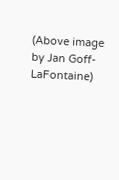(Above image by Jan Goff-LaFontaine)